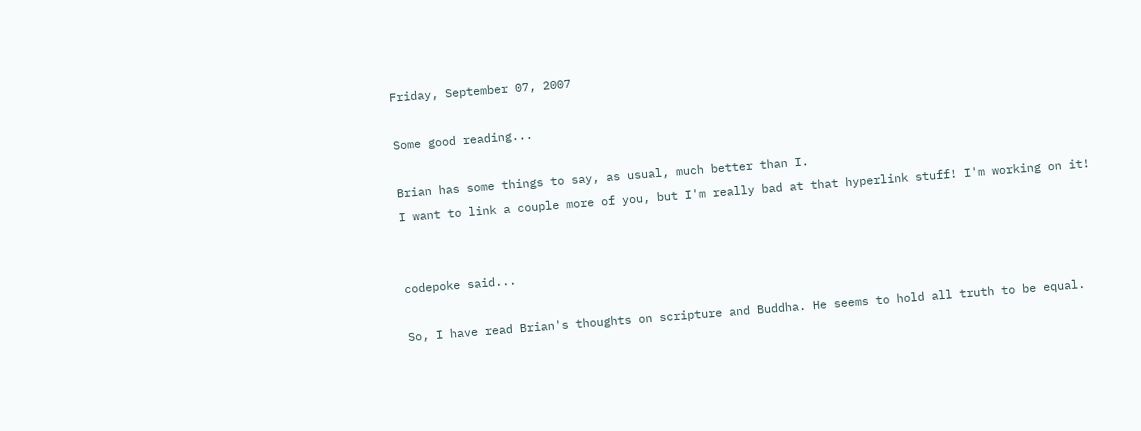Friday, September 07, 2007

Some good reading...

Brian has some things to say, as usual, much better than I.
I want to link a couple more of you, but I'm really bad at that hyperlink stuff! I'm working on it!


codepoke said...

So, I have read Brian's thoughts on scripture and Buddha. He seems to hold all truth to be equal.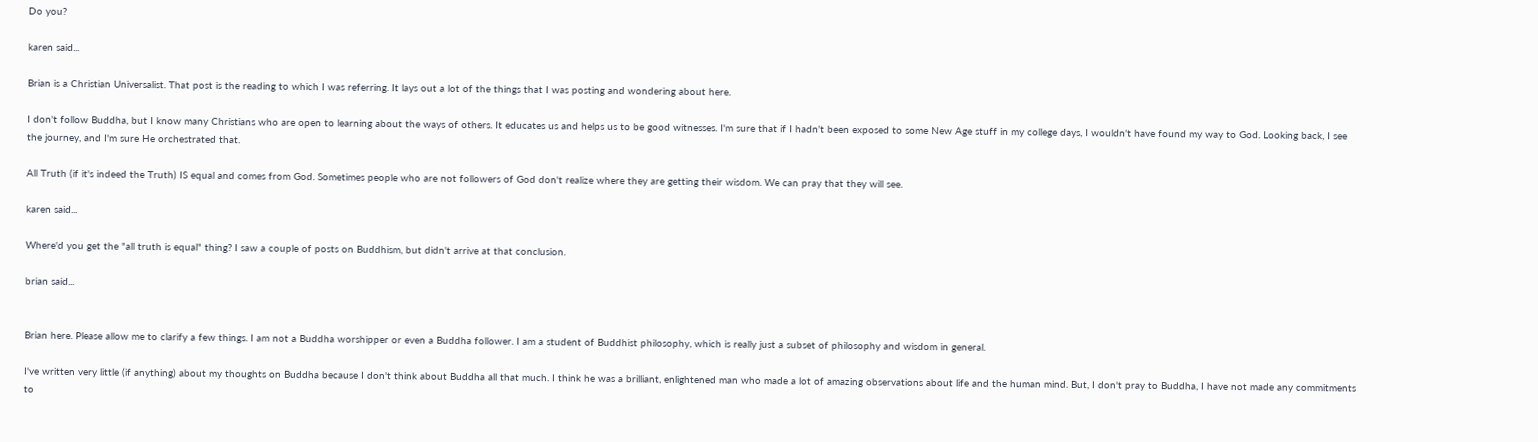Do you?

karen said...

Brian is a Christian Universalist. That post is the reading to which I was referring. It lays out a lot of the things that I was posting and wondering about here.

I don't follow Buddha, but I know many Christians who are open to learning about the ways of others. It educates us and helps us to be good witnesses. I'm sure that if I hadn't been exposed to some New Age stuff in my college days, I wouldn't have found my way to God. Looking back, I see the journey, and I'm sure He orchestrated that.

All Truth (if it's indeed the Truth) IS equal and comes from God. Sometimes people who are not followers of God don't realize where they are getting their wisdom. We can pray that they will see.

karen said...

Where'd you get the "all truth is equal" thing? I saw a couple of posts on Buddhism, but didn't arrive at that conclusion.

brian said...


Brian here. Please allow me to clarify a few things. I am not a Buddha worshipper or even a Buddha follower. I am a student of Buddhist philosophy, which is really just a subset of philosophy and wisdom in general.

I've written very little (if anything) about my thoughts on Buddha because I don't think about Buddha all that much. I think he was a brilliant, enlightened man who made a lot of amazing observations about life and the human mind. But, I don't pray to Buddha, I have not made any commitments to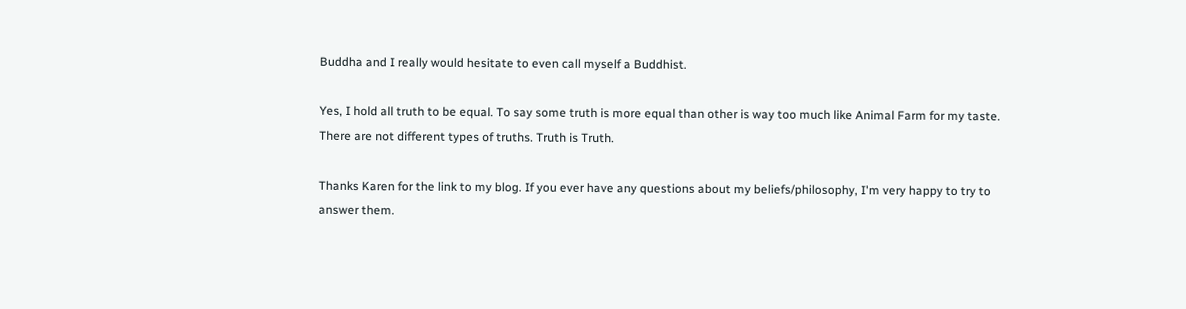Buddha and I really would hesitate to even call myself a Buddhist.

Yes, I hold all truth to be equal. To say some truth is more equal than other is way too much like Animal Farm for my taste. There are not different types of truths. Truth is Truth.

Thanks Karen for the link to my blog. If you ever have any questions about my beliefs/philosophy, I'm very happy to try to answer them.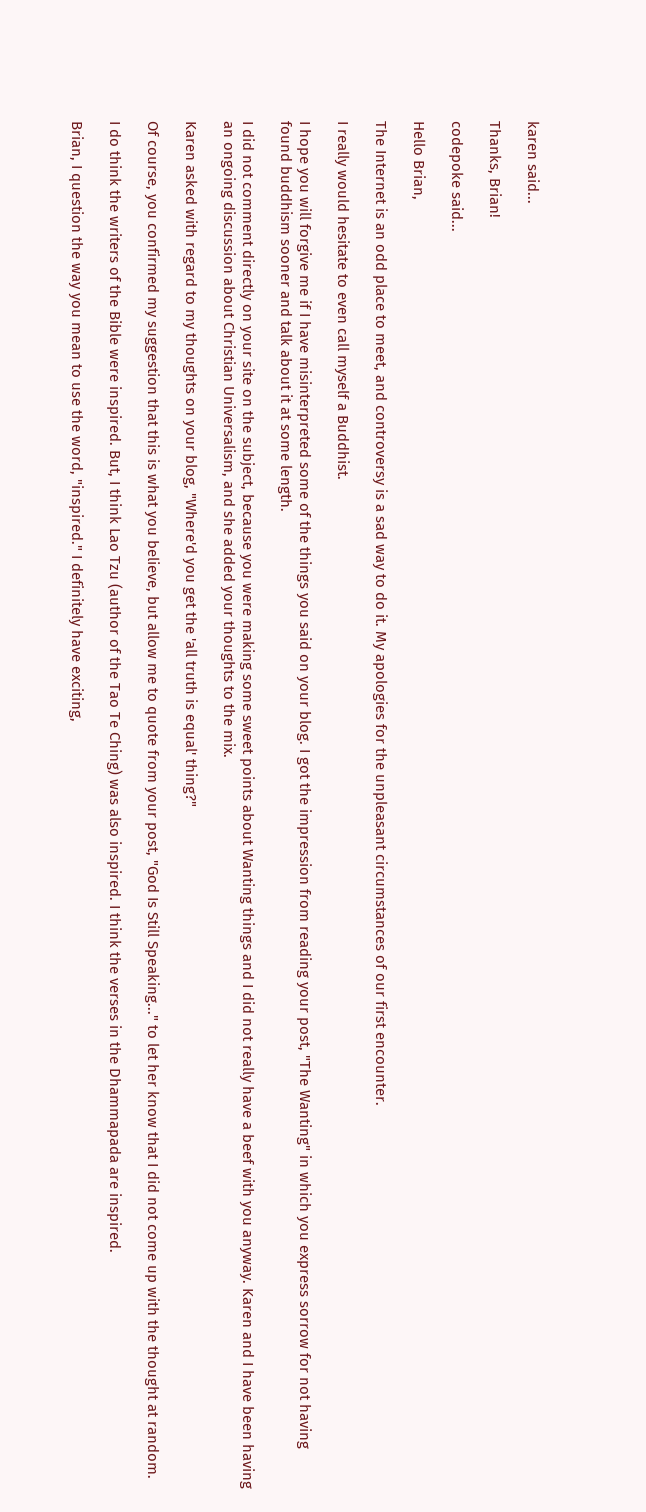karen said...

Thanks, Brian!

codepoke said...

Hello Brian,

The Internet is an odd place to meet, and controversy is a sad way to do it. My apologies for the unpleasant circumstances of our first encounter.

I really would hesitate to even call myself a Buddhist.

I hope you will forgive me if I have misinterpreted some of the things you said on your blog. I got the impression from reading your post, "The Wanting" in which you express sorrow for not having found buddhism sooner and talk about it at some length.

I did not comment directly on your site on the subject, because you were making some sweet points about Wanting things and I did not really have a beef with you anyway. Karen and I have been having an ongoing discussion about Christian Universalism, and she added your thoughts to the mix.

Karen asked with regard to my thoughts on your blog, "Where'd you get the 'all truth is equal' thing?"

Of course, you confirmed my suggestion that this is what you believe, but allow me to quote from your post, "God Is Still Speaking..." to let her know that I did not come up with the thought at random.

I do think the writers of the Bible were inspired. But, I think Lao Tzu (author of the Tao Te Ching) was also inspired. I think the verses in the Dhammapada are inspired.

Brian, I question the way you mean to use the word, "inspired." I definitely have exciting,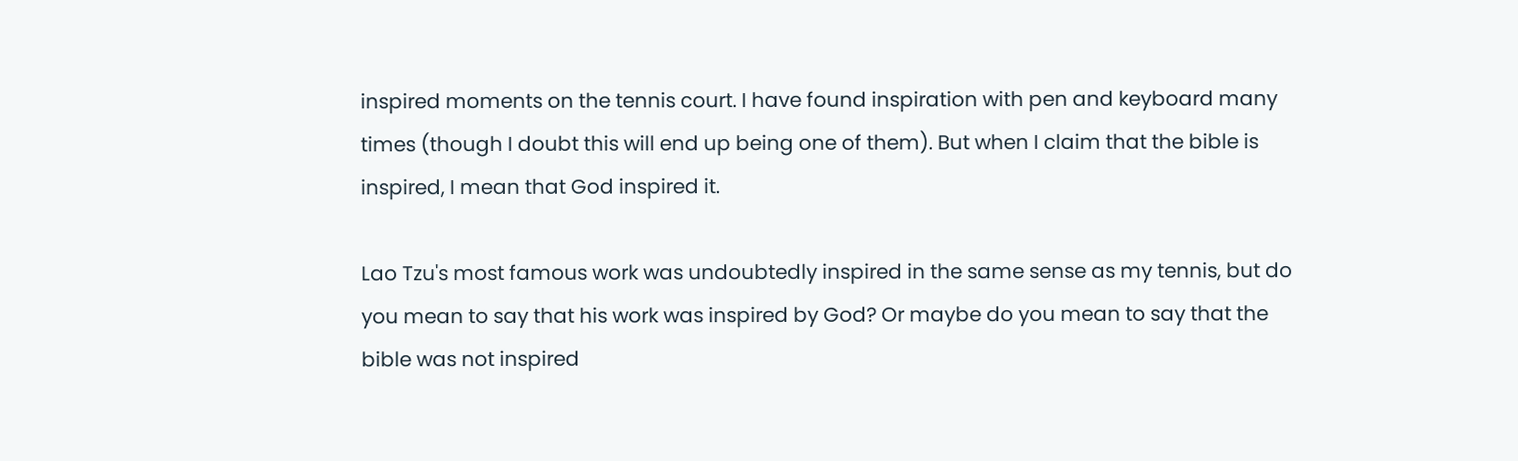inspired moments on the tennis court. I have found inspiration with pen and keyboard many times (though I doubt this will end up being one of them). But when I claim that the bible is inspired, I mean that God inspired it.

Lao Tzu's most famous work was undoubtedly inspired in the same sense as my tennis, but do you mean to say that his work was inspired by God? Or maybe do you mean to say that the bible was not inspired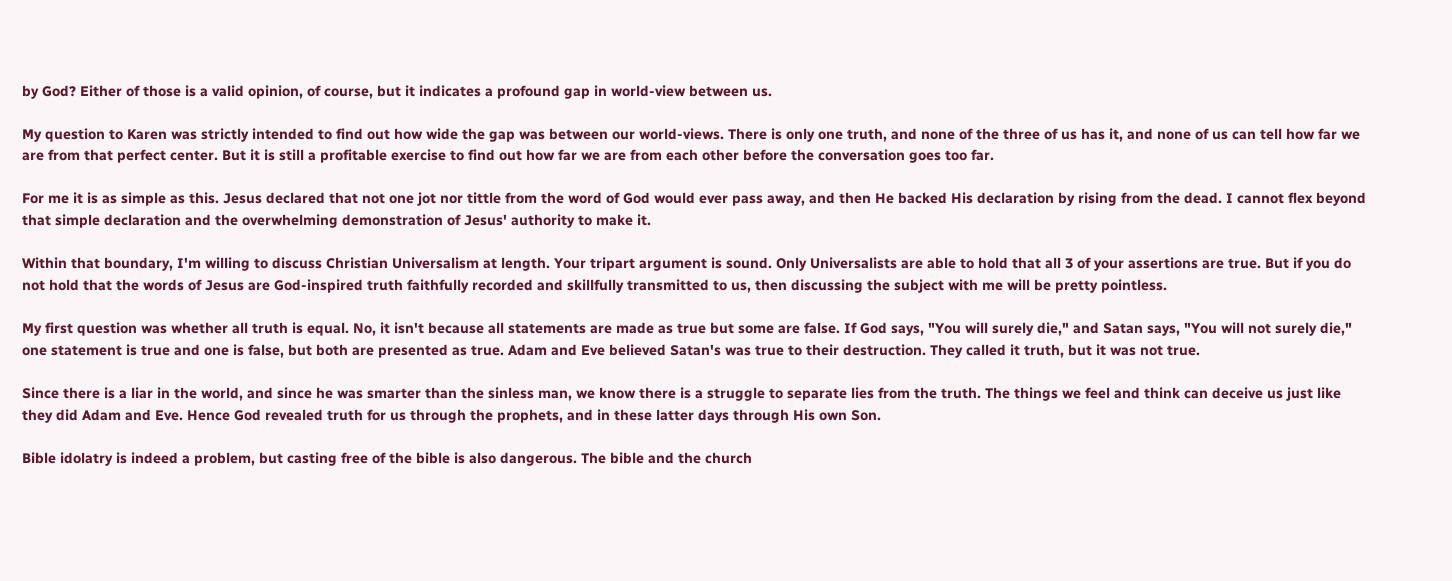by God? Either of those is a valid opinion, of course, but it indicates a profound gap in world-view between us.

My question to Karen was strictly intended to find out how wide the gap was between our world-views. There is only one truth, and none of the three of us has it, and none of us can tell how far we are from that perfect center. But it is still a profitable exercise to find out how far we are from each other before the conversation goes too far.

For me it is as simple as this. Jesus declared that not one jot nor tittle from the word of God would ever pass away, and then He backed His declaration by rising from the dead. I cannot flex beyond that simple declaration and the overwhelming demonstration of Jesus' authority to make it.

Within that boundary, I'm willing to discuss Christian Universalism at length. Your tripart argument is sound. Only Universalists are able to hold that all 3 of your assertions are true. But if you do not hold that the words of Jesus are God-inspired truth faithfully recorded and skillfully transmitted to us, then discussing the subject with me will be pretty pointless.

My first question was whether all truth is equal. No, it isn't because all statements are made as true but some are false. If God says, "You will surely die," and Satan says, "You will not surely die," one statement is true and one is false, but both are presented as true. Adam and Eve believed Satan's was true to their destruction. They called it truth, but it was not true.

Since there is a liar in the world, and since he was smarter than the sinless man, we know there is a struggle to separate lies from the truth. The things we feel and think can deceive us just like they did Adam and Eve. Hence God revealed truth for us through the prophets, and in these latter days through His own Son.

Bible idolatry is indeed a problem, but casting free of the bible is also dangerous. The bible and the church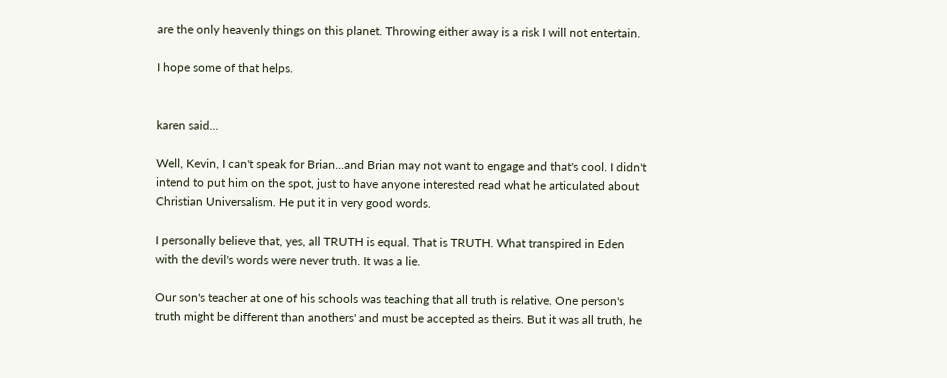are the only heavenly things on this planet. Throwing either away is a risk I will not entertain.

I hope some of that helps.


karen said...

Well, Kevin, I can't speak for Brian...and Brian may not want to engage and that's cool. I didn't intend to put him on the spot, just to have anyone interested read what he articulated about Christian Universalism. He put it in very good words.

I personally believe that, yes, all TRUTH is equal. That is TRUTH. What transpired in Eden with the devil's words were never truth. It was a lie.

Our son's teacher at one of his schools was teaching that all truth is relative. One person's truth might be different than anothers' and must be accepted as theirs. But it was all truth, he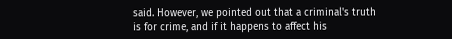said. However, we pointed out that a criminal's truth is for crime, and if it happens to affect his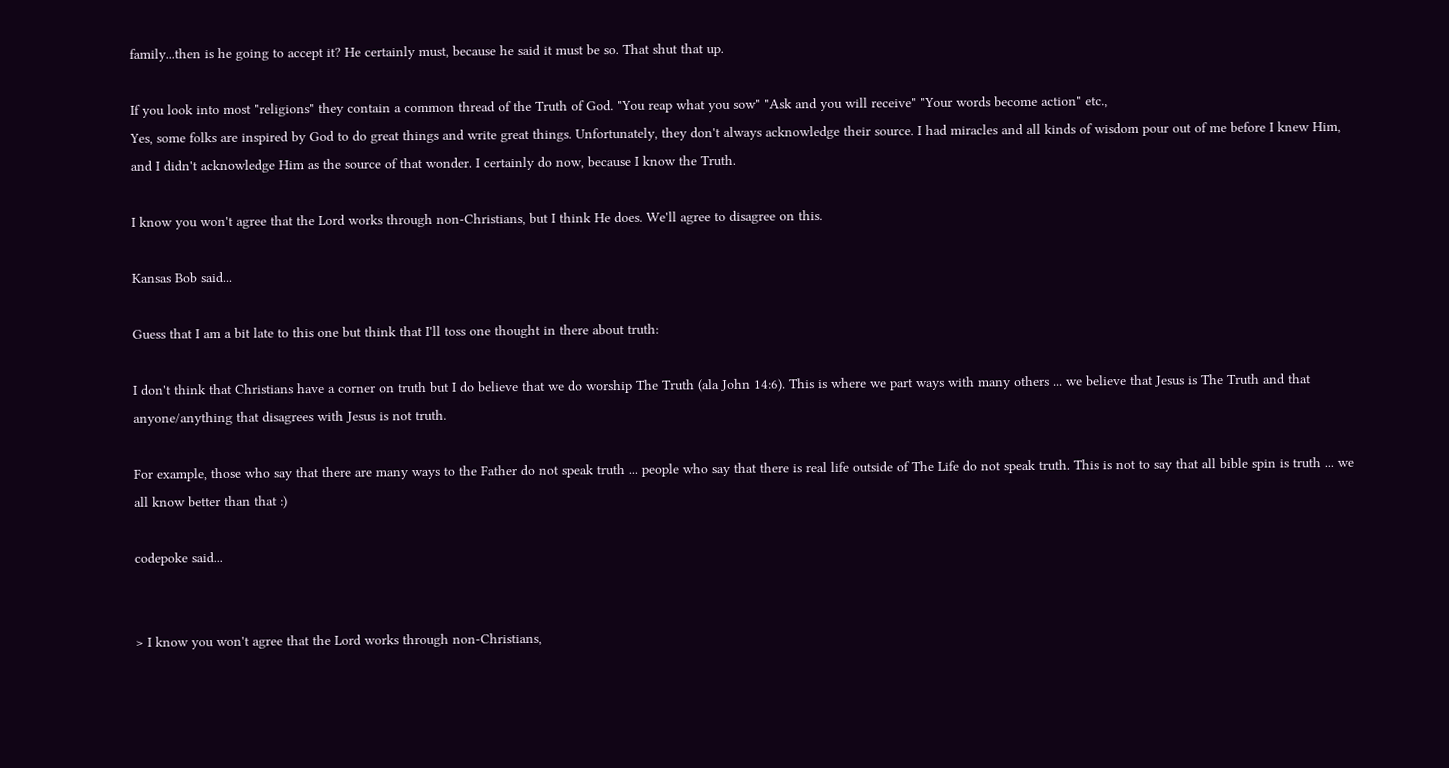family...then is he going to accept it? He certainly must, because he said it must be so. That shut that up.

If you look into most "religions" they contain a common thread of the Truth of God. "You reap what you sow" "Ask and you will receive" "Your words become action" etc.,
Yes, some folks are inspired by God to do great things and write great things. Unfortunately, they don't always acknowledge their source. I had miracles and all kinds of wisdom pour out of me before I knew Him, and I didn't acknowledge Him as the source of that wonder. I certainly do now, because I know the Truth.

I know you won't agree that the Lord works through non-Christians, but I think He does. We'll agree to disagree on this.

Kansas Bob said...

Guess that I am a bit late to this one but think that I'll toss one thought in there about truth:

I don't think that Christians have a corner on truth but I do believe that we do worship The Truth (ala John 14:6). This is where we part ways with many others ... we believe that Jesus is The Truth and that anyone/anything that disagrees with Jesus is not truth.

For example, those who say that there are many ways to the Father do not speak truth ... people who say that there is real life outside of The Life do not speak truth. This is not to say that all bible spin is truth ... we all know better than that :)

codepoke said...


> I know you won't agree that the Lord works through non-Christians,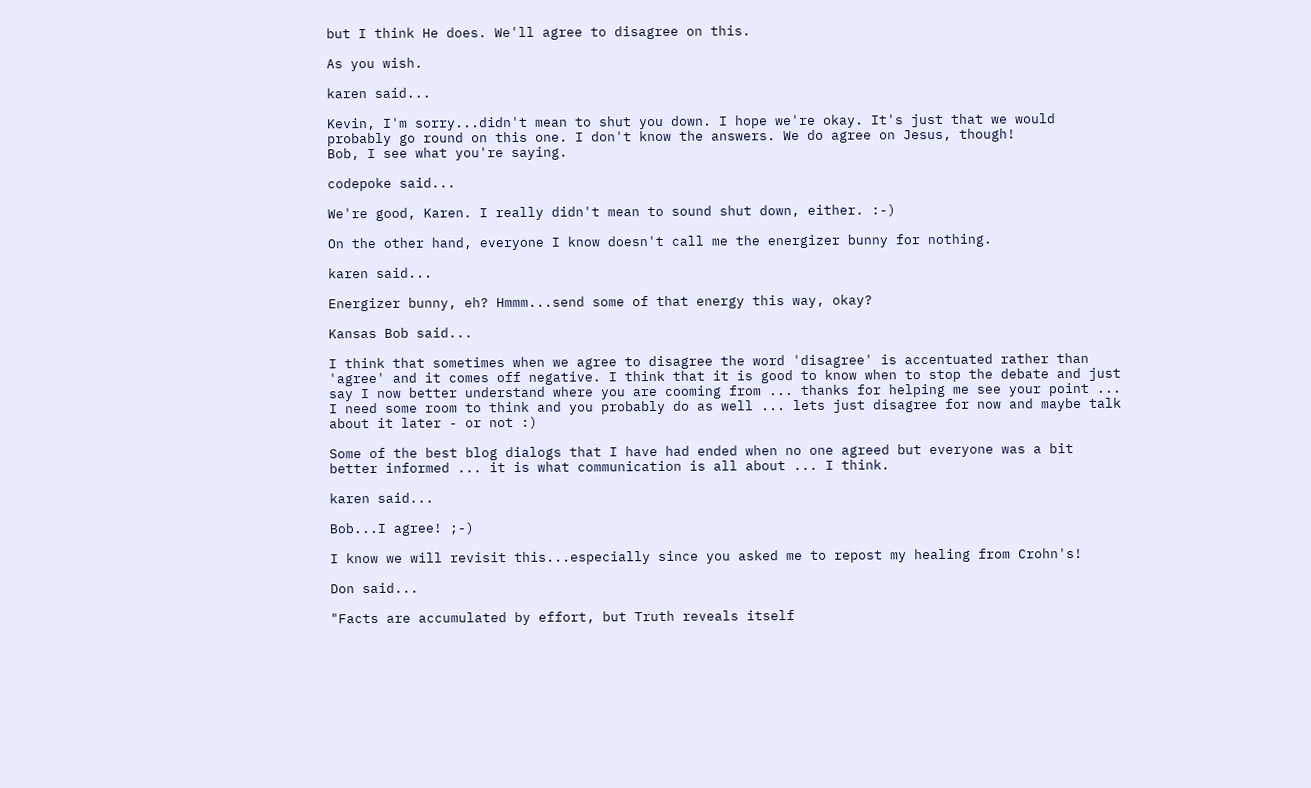but I think He does. We'll agree to disagree on this.

As you wish.

karen said...

Kevin, I'm sorry...didn't mean to shut you down. I hope we're okay. It's just that we would probably go round on this one. I don't know the answers. We do agree on Jesus, though!
Bob, I see what you're saying.

codepoke said...

We're good, Karen. I really didn't mean to sound shut down, either. :-)

On the other hand, everyone I know doesn't call me the energizer bunny for nothing.

karen said...

Energizer bunny, eh? Hmmm...send some of that energy this way, okay?

Kansas Bob said...

I think that sometimes when we agree to disagree the word 'disagree' is accentuated rather than 'agree' and it comes off negative. I think that it is good to know when to stop the debate and just say I now better understand where you are cooming from ... thanks for helping me see your point ... I need some room to think and you probably do as well ... lets just disagree for now and maybe talk about it later - or not :)

Some of the best blog dialogs that I have had ended when no one agreed but everyone was a bit better informed ... it is what communication is all about ... I think.

karen said...

Bob...I agree! ;-)

I know we will revisit this...especially since you asked me to repost my healing from Crohn's!

Don said...

"Facts are accumulated by effort, but Truth reveals itself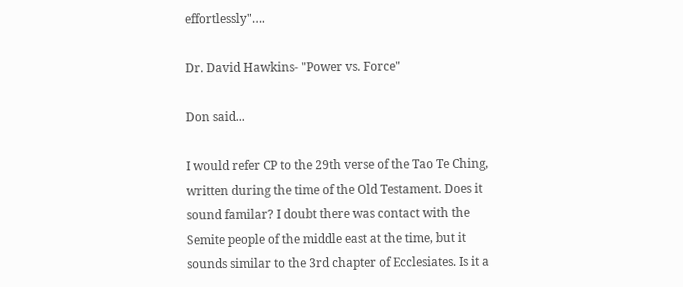effortlessly"….

Dr. David Hawkins- "Power vs. Force"

Don said...

I would refer CP to the 29th verse of the Tao Te Ching, written during the time of the Old Testament. Does it sound familar? I doubt there was contact with the Semite people of the middle east at the time, but it sounds similar to the 3rd chapter of Ecclesiates. Is it a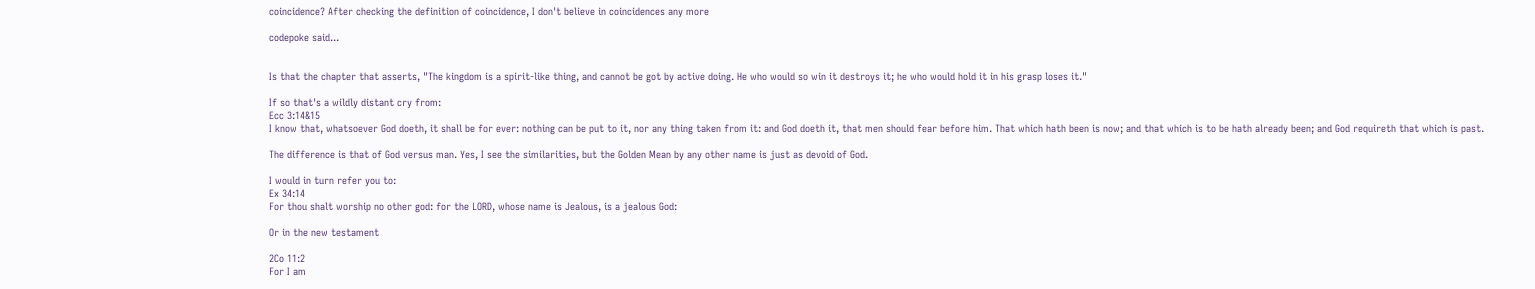coincidence? After checking the definition of coincidence, I don't believe in coincidences any more

codepoke said...


Is that the chapter that asserts, "The kingdom is a spirit-like thing, and cannot be got by active doing. He who would so win it destroys it; he who would hold it in his grasp loses it."

If so that's a wildly distant cry from:
Ecc 3:14&15
I know that, whatsoever God doeth, it shall be for ever: nothing can be put to it, nor any thing taken from it: and God doeth it, that men should fear before him. That which hath been is now; and that which is to be hath already been; and God requireth that which is past.

The difference is that of God versus man. Yes, I see the similarities, but the Golden Mean by any other name is just as devoid of God.

I would in turn refer you to:
Ex 34:14
For thou shalt worship no other god: for the LORD, whose name is Jealous, is a jealous God:

Or in the new testament

2Co 11:2
For I am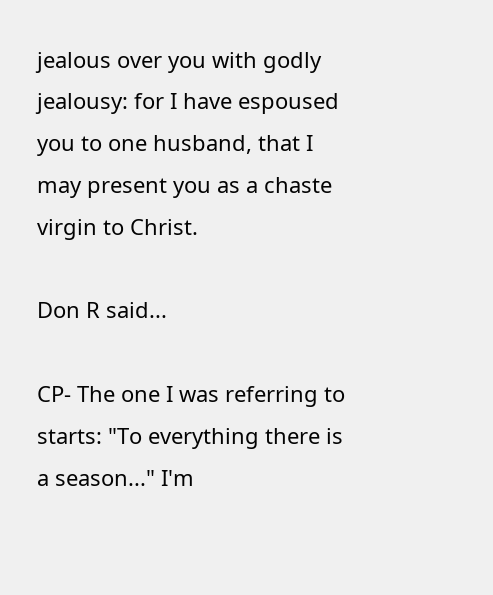jealous over you with godly jealousy: for I have espoused you to one husband, that I may present you as a chaste virgin to Christ.

Don R said...

CP- The one I was referring to starts: "To everything there is a season..." I'm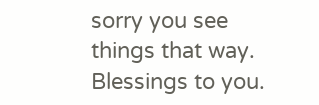sorry you see things that way. Blessings to you.